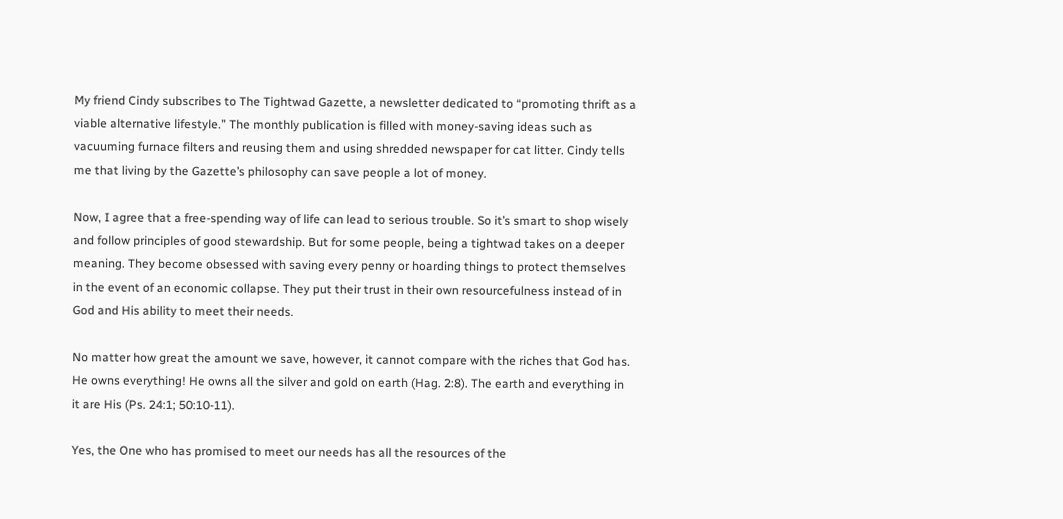My friend Cindy subscribes to The Tightwad Gazette, a newsletter dedicated to “promoting thrift as a viable alternative lifestyle.” The monthly publication is filled with money-saving ideas such as vacuuming furnace filters and reusing them and using shredded newspaper for cat litter. Cindy tells me that living by the Gazette’s philosophy can save people a lot of money.

Now, I agree that a free-spending way of life can lead to serious trouble. So it’s smart to shop wisely and follow principles of good stewardship. But for some people, being a tightwad takes on a deeper meaning. They become obsessed with saving every penny or hoarding things to protect themselves in the event of an economic collapse. They put their trust in their own resourcefulness instead of in God and His ability to meet their needs.

No matter how great the amount we save, however, it cannot compare with the riches that God has. He owns everything! He owns all the silver and gold on earth (Hag. 2:8). The earth and everything in it are His (Ps. 24:1; 50:10-11).

Yes, the One who has promised to meet our needs has all the resources of the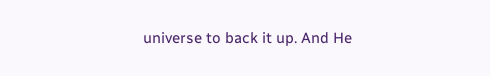universe to back it up. And He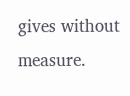gives without measure.